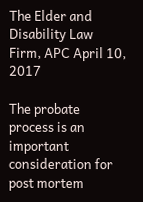The Elder and Disability Law Firm, APC April 10, 2017

The probate process is an important consideration for post mortem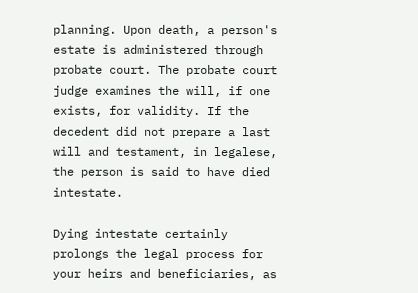planning. Upon death, a person's estate is administered through probate court. The probate court judge examines the will, if one exists, for validity. If the decedent did not prepare a last will and testament, in legalese, the person is said to have died intestate.

Dying intestate certainly prolongs the legal process for your heirs and beneficiaries, as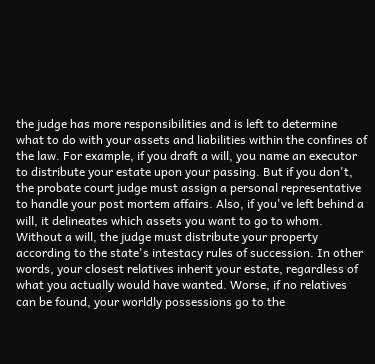the judge has more responsibilities and is left to determine what to do with your assets and liabilities within the confines of the law. For example, if you draft a will, you name an executor to distribute your estate upon your passing. But if you don't, the probate court judge must assign a personal representative to handle your post mortem affairs. Also, if you've left behind a will, it delineates which assets you want to go to whom. Without a will, the judge must distribute your property according to the state's intestacy rules of succession. In other words, your closest relatives inherit your estate, regardless of what you actually would have wanted. Worse, if no relatives can be found, your worldly possessions go to the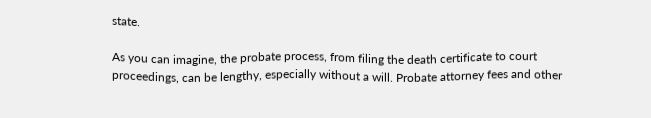state.

As you can imagine, the probate process, from filing the death certificate to court proceedings, can be lengthy, especially without a will. Probate attorney fees and other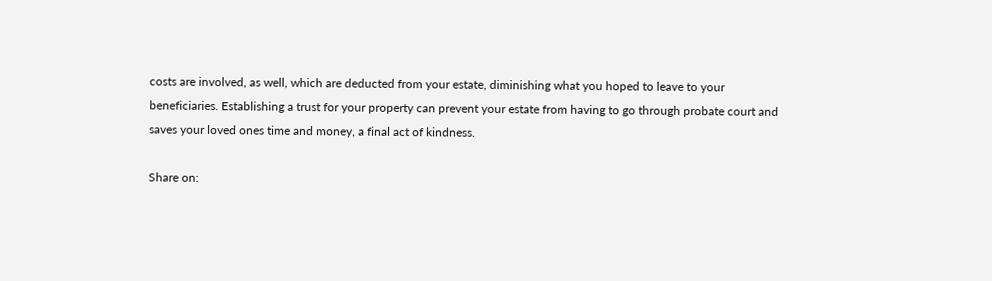costs are involved, as well, which are deducted from your estate, diminishing what you hoped to leave to your beneficiaries. Establishing a trust for your property can prevent your estate from having to go through probate court and saves your loved ones time and money, a final act of kindness.

Share on: